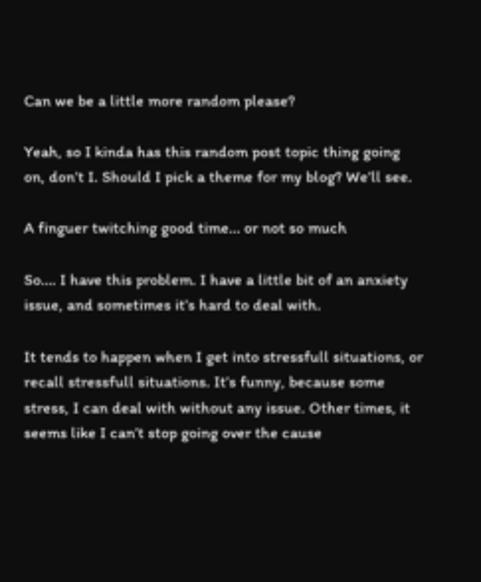Can we be a little more random please?

Yeah, so I kinda has this random post topic thing going on, don’t I. Should I pick a theme for my blog? We’ll see.

A finguer twitching good time… or not so much

So…. I have this problem. I have a little bit of an anxiety issue, and sometimes it’s hard to deal with.

It tends to happen when I get into stressfull situations, or recall stressfull situations. It’s funny, because some stress, I can deal with without any issue. Other times, it seems like I can’t stop going over the cause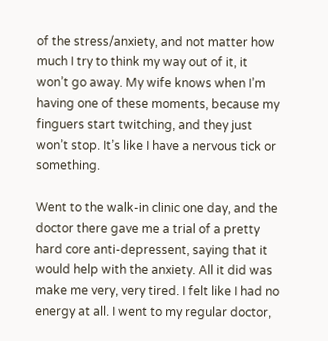of the stress/anxiety, and not matter how much I try to think my way out of it, it won’t go away. My wife knows when I’m having one of these moments, because my finguers start twitching, and they just won’t stop. It’s like I have a nervous tick or something.

Went to the walk-in clinic one day, and the doctor there gave me a trial of a pretty hard core anti-depressent, saying that it would help with the anxiety. All it did was make me very, very tired. I felt like I had no energy at all. I went to my regular doctor,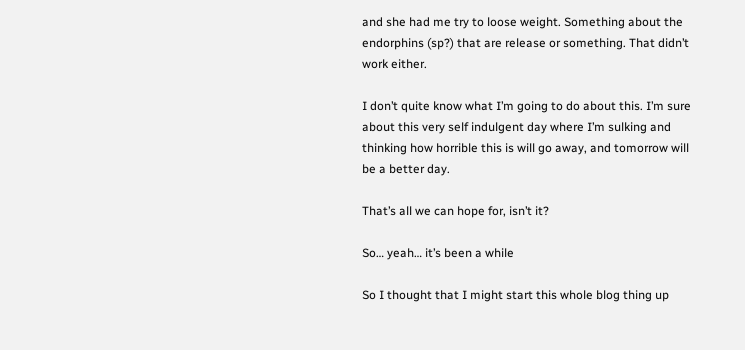and she had me try to loose weight. Something about the endorphins (sp?) that are release or something. That didn’t work either.

I don’t quite know what I’m going to do about this. I’m sure about this very self indulgent day where I’m sulking and thinking how horrible this is will go away, and tomorrow will be a better day.

That’s all we can hope for, isn’t it?

So… yeah… it’s been a while

So I thought that I might start this whole blog thing up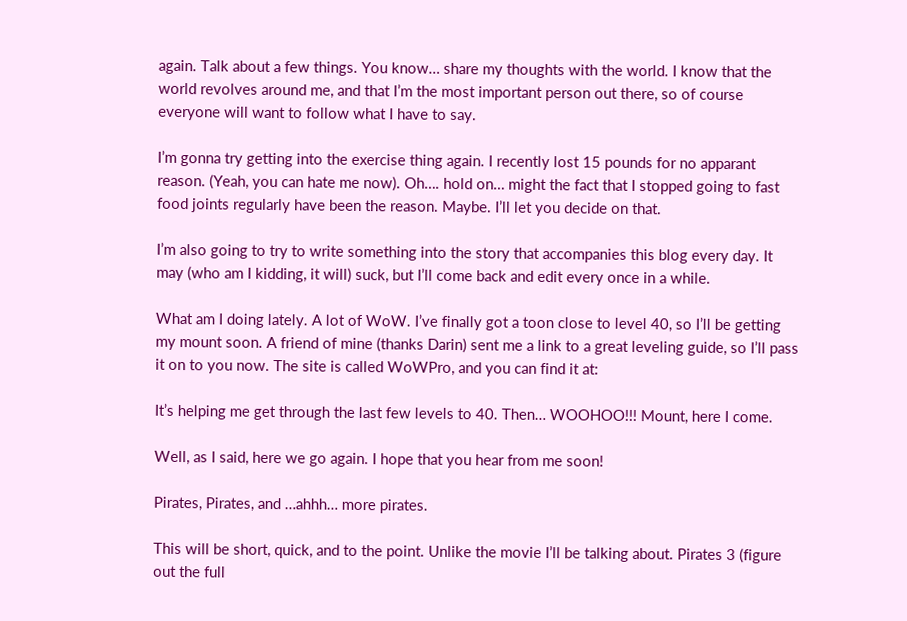again. Talk about a few things. You know… share my thoughts with the world. I know that the world revolves around me, and that I’m the most important person out there, so of course everyone will want to follow what I have to say.

I’m gonna try getting into the exercise thing again. I recently lost 15 pounds for no apparant reason. (Yeah, you can hate me now). Oh…. hold on… might the fact that I stopped going to fast food joints regularly have been the reason. Maybe. I’ll let you decide on that.

I’m also going to try to write something into the story that accompanies this blog every day. It may (who am I kidding, it will) suck, but I’ll come back and edit every once in a while.

What am I doing lately. A lot of WoW. I’ve finally got a toon close to level 40, so I’ll be getting my mount soon. A friend of mine (thanks Darin) sent me a link to a great leveling guide, so I’ll pass it on to you now. The site is called WoWPro, and you can find it at:

It’s helping me get through the last few levels to 40. Then… WOOHOO!!! Mount, here I come.

Well, as I said, here we go again. I hope that you hear from me soon!

Pirates, Pirates, and …ahhh… more pirates.

This will be short, quick, and to the point. Unlike the movie I’ll be talking about. Pirates 3 (figure out the full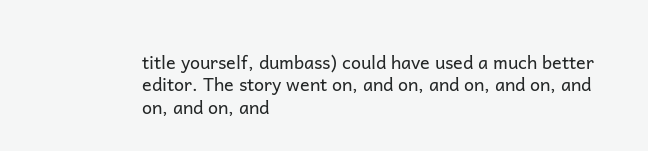title yourself, dumbass) could have used a much better editor. The story went on, and on, and on, and on, and on, and on, and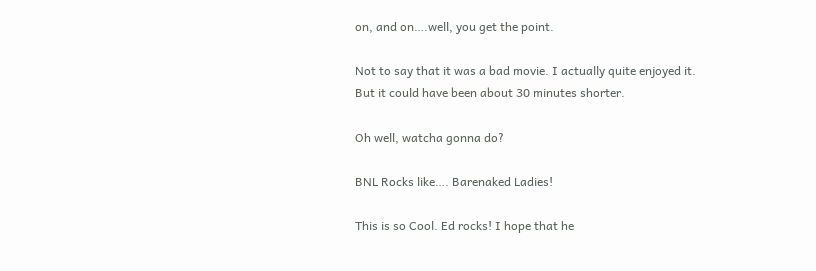on, and on….well, you get the point.

Not to say that it was a bad movie. I actually quite enjoyed it. But it could have been about 30 minutes shorter.

Oh well, watcha gonna do?

BNL Rocks like…. Barenaked Ladies!

This is so Cool. Ed rocks! I hope that he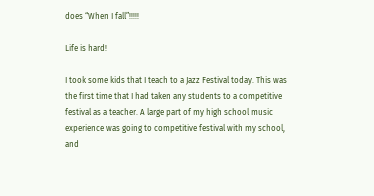does “When I fall”!!!!!

Life is hard!

I took some kids that I teach to a Jazz Festival today. This was the first time that I had taken any students to a competitive festival as a teacher. A large part of my high school music experience was going to competitive festival with my school, and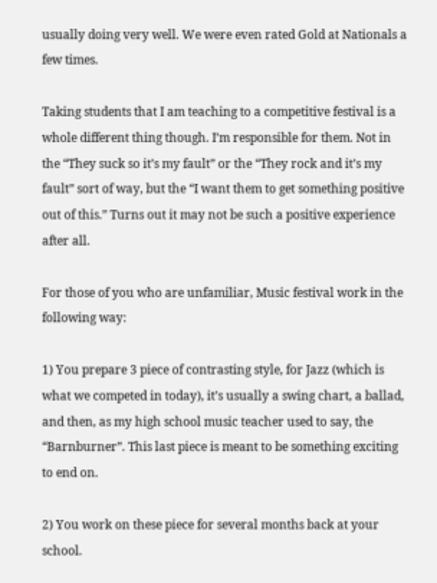usually doing very well. We were even rated Gold at Nationals a few times.

Taking students that I am teaching to a competitive festival is a whole different thing though. I’m responsible for them. Not in the “They suck so it’s my fault” or the “They rock and it’s my fault” sort of way, but the “I want them to get something positive out of this.” Turns out it may not be such a positive experience after all.

For those of you who are unfamiliar, Music festival work in the following way:

1) You prepare 3 piece of contrasting style, for Jazz (which is what we competed in today), it’s usually a swing chart, a ballad, and then, as my high school music teacher used to say, the “Barnburner”. This last piece is meant to be something exciting to end on.

2) You work on these piece for several months back at your school.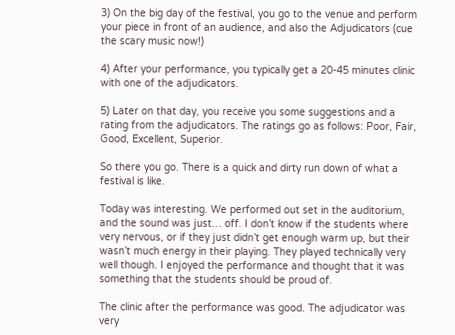3) On the big day of the festival, you go to the venue and perform your piece in front of an audience, and also the Adjudicators (cue the scary music now!)

4) After your performance, you typically get a 20-45 minutes clinic with one of the adjudicators.

5) Later on that day, you receive you some suggestions and a rating from the adjudicators. The ratings go as follows: Poor, Fair, Good, Excellent, Superior.

So there you go. There is a quick and dirty run down of what a festival is like.

Today was interesting. We performed out set in the auditorium, and the sound was just… off. I don’t know if the students where very nervous, or if they just didn’t get enough warm up, but their wasn’t much energy in their playing. They played technically very well though. I enjoyed the performance and thought that it was something that the students should be proud of.

The clinic after the performance was good. The adjudicator was very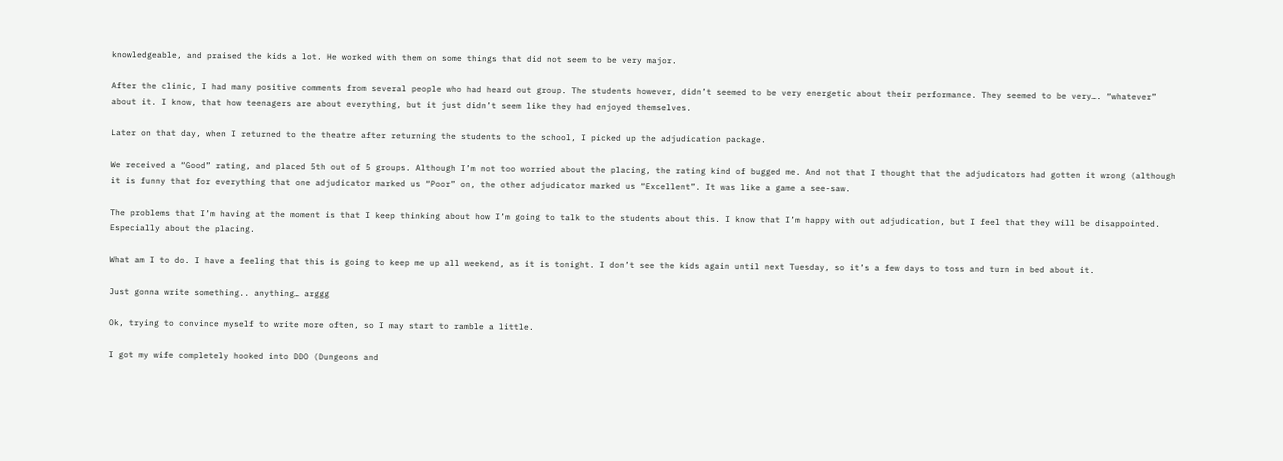knowledgeable, and praised the kids a lot. He worked with them on some things that did not seem to be very major.

After the clinic, I had many positive comments from several people who had heard out group. The students however, didn’t seemed to be very energetic about their performance. They seemed to be very…. “whatever” about it. I know, that how teenagers are about everything, but it just didn’t seem like they had enjoyed themselves.

Later on that day, when I returned to the theatre after returning the students to the school, I picked up the adjudication package.

We received a “Good” rating, and placed 5th out of 5 groups. Although I’m not too worried about the placing, the rating kind of bugged me. And not that I thought that the adjudicators had gotten it wrong (although it is funny that for everything that one adjudicator marked us “Poor” on, the other adjudicator marked us “Excellent”. It was like a game a see-saw.

The problems that I’m having at the moment is that I keep thinking about how I’m going to talk to the students about this. I know that I’m happy with out adjudication, but I feel that they will be disappointed. Especially about the placing.

What am I to do. I have a feeling that this is going to keep me up all weekend, as it is tonight. I don’t see the kids again until next Tuesday, so it’s a few days to toss and turn in bed about it.

Just gonna write something.. anything… arggg

Ok, trying to convince myself to write more often, so I may start to ramble a little.

I got my wife completely hooked into DDO (Dungeons and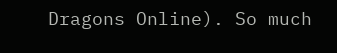Dragons Online). So much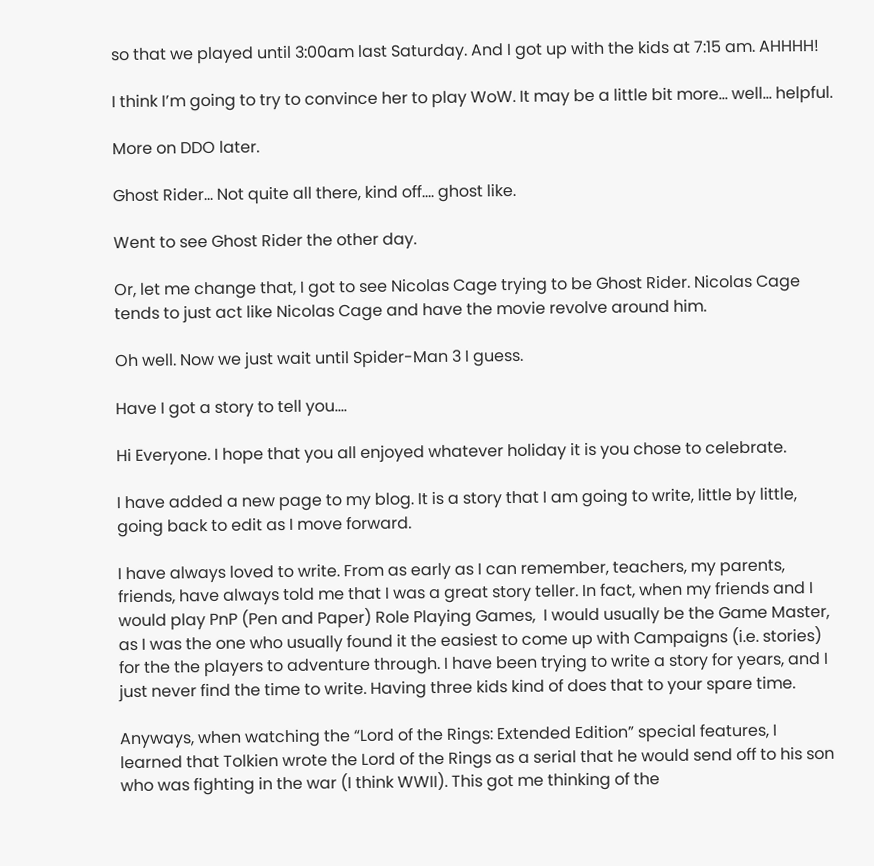so that we played until 3:00am last Saturday. And I got up with the kids at 7:15 am. AHHHH!

I think I’m going to try to convince her to play WoW. It may be a little bit more… well… helpful.

More on DDO later.

Ghost Rider… Not quite all there, kind off…. ghost like.

Went to see Ghost Rider the other day.

Or, let me change that, I got to see Nicolas Cage trying to be Ghost Rider. Nicolas Cage tends to just act like Nicolas Cage and have the movie revolve around him.

Oh well. Now we just wait until Spider-Man 3 I guess.

Have I got a story to tell you….

Hi Everyone. I hope that you all enjoyed whatever holiday it is you chose to celebrate.

I have added a new page to my blog. It is a story that I am going to write, little by little, going back to edit as I move forward.

I have always loved to write. From as early as I can remember, teachers, my parents, friends, have always told me that I was a great story teller. In fact, when my friends and I would play PnP (Pen and Paper) Role Playing Games,  I would usually be the Game Master, as I was the one who usually found it the easiest to come up with Campaigns (i.e. stories) for the the players to adventure through. I have been trying to write a story for years, and I just never find the time to write. Having three kids kind of does that to your spare time.

Anyways, when watching the “Lord of the Rings: Extended Edition” special features, I learned that Tolkien wrote the Lord of the Rings as a serial that he would send off to his son who was fighting in the war (I think WWII). This got me thinking of the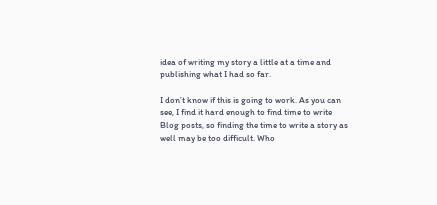idea of writing my story a little at a time and publishing what I had so far.

I don’t know if this is going to work. As you can see, I find it hard enough to find time to write Blog posts, so finding the time to write a story as well may be too difficult. Who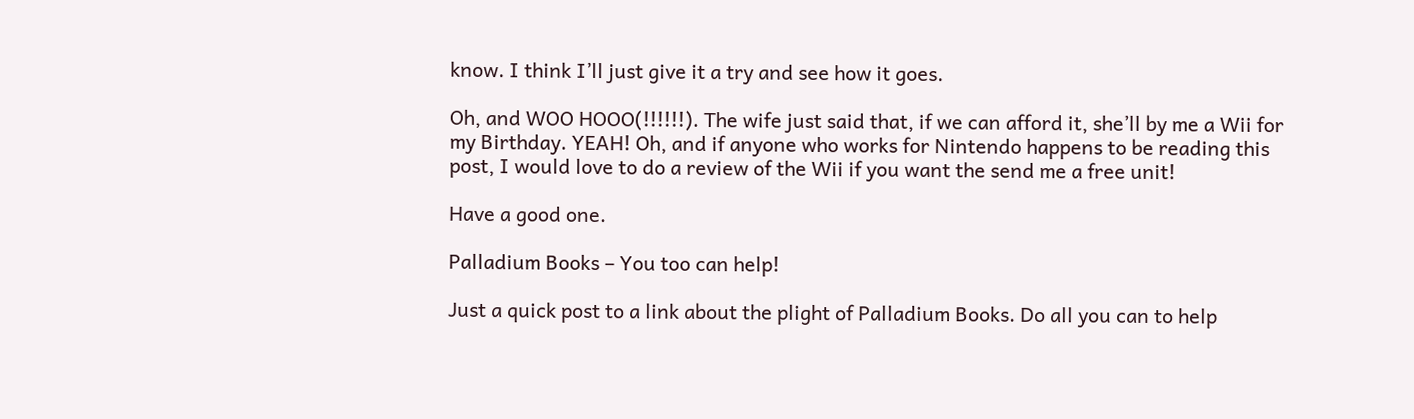know. I think I’ll just give it a try and see how it goes.

Oh, and WOO HOOO(!!!!!!). The wife just said that, if we can afford it, she’ll by me a Wii for my Birthday. YEAH! Oh, and if anyone who works for Nintendo happens to be reading this post, I would love to do a review of the Wii if you want the send me a free unit!

Have a good one.

Palladium Books – You too can help!

Just a quick post to a link about the plight of Palladium Books. Do all you can to help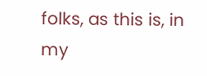folks, as this is, in my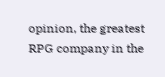opinion, the greatest RPG company in the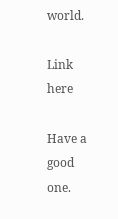world.

Link here

Have a good one.